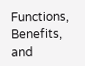Functions, Benefits, and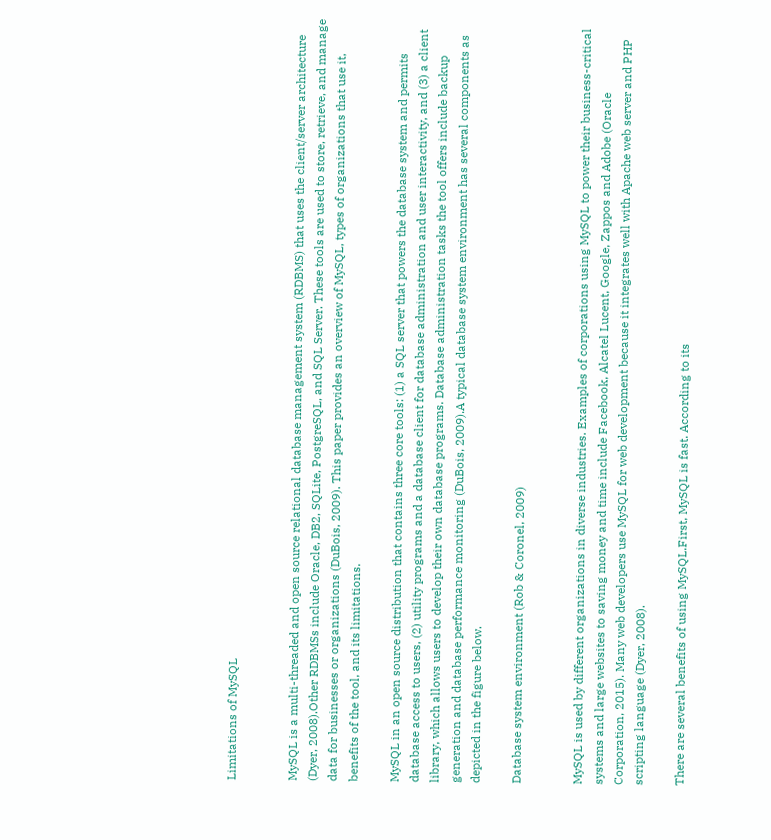Limitations of MySQL


MySQL is a multi-threaded and open source relational database management system (RDBMS) that uses the client/server architecture (Dyer, 2008).Other RDBMSs include Oracle, DB2, SQLite, PostgreSQL, and SQL Server. These tools are used to store, retrieve, and manage data for businesses or organizations (DuBois, 2009). This paper provides an overview of MySQL, types of organizations that use it, benefits of the tool, and its limitations.

MySQL in an open source distribution that contains three core tools: (1) a SQL server that powers the database system and permits database access to users, (2) utility programs and a database client for database administration and user interactivity, and (3) a client library, which allows users to develop their own database programs. Database administration tasks the tool offers include backup generation and database performance monitoring (DuBois, 2009).A typical database system environment has several components as depicted in the figure below.

Database system environment (Rob & Coronel, 2009)


MySQL is used by different organizations in diverse industries. Examples of corporations using MySQL to power their business-critical systems and large websites to saving money and time include Facebook, Alcatel Lucent, Google, Zappos and Adobe (Oracle Corporation, 2015). Many web developers use MySQL for web development because it integrates well with Apache web server and PHP scripting language (Dyer, 2008).

There are several benefits of using MySQL.First, MySQL is fast. According to its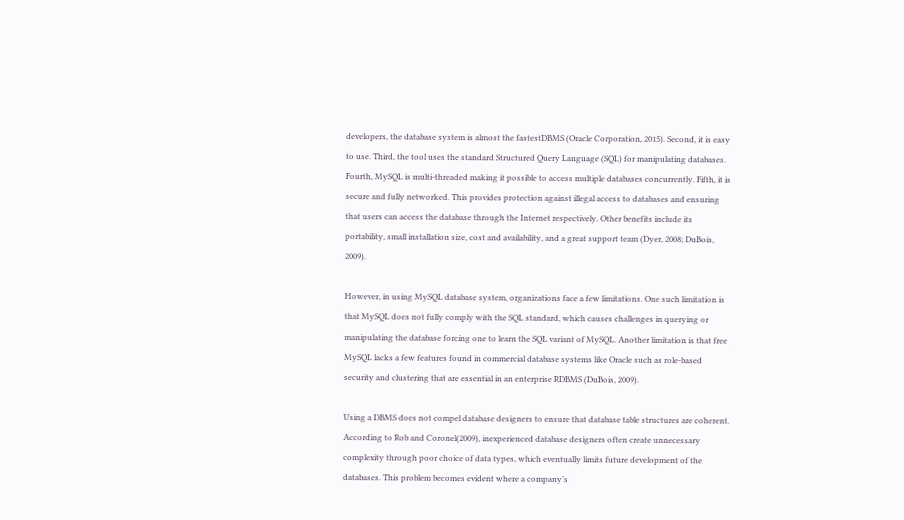developers, the database system is almost the fastestDBMS (Oracle Corporation, 2015). Second, it is easy to use. Third, the tool uses the standard Structured Query Language (SQL) for manipulating databases. Fourth, MySQL is multi-threaded making it possible to access multiple databases concurrently. Fifth, it is secure and fully networked. This provides protection against illegal access to databases and ensuring that users can access the database through the Internet respectively. Other benefits include its portability, small installation size, cost and availability, and a great support team (Dyer, 2008; DuBois, 2009).

However, in using MySQL database system, organizations face a few limitations. One such limitation is that MySQL does not fully comply with the SQL standard, which causes challenges in querying or manipulating the database forcing one to learn the SQL variant of MySQL. Another limitation is that free MySQL lacks a few features found in commercial database systems like Oracle such as role-based security and clustering that are essential in an enterprise RDBMS (DuBois, 2009).

Using a DBMS does not compel database designers to ensure that database table structures are coherent. According to Rob and Coronel(2009), inexperienced database designers often create unnecessary complexity through poor choice of data types, which eventually limits future development of the databases. This problem becomes evident where a company’s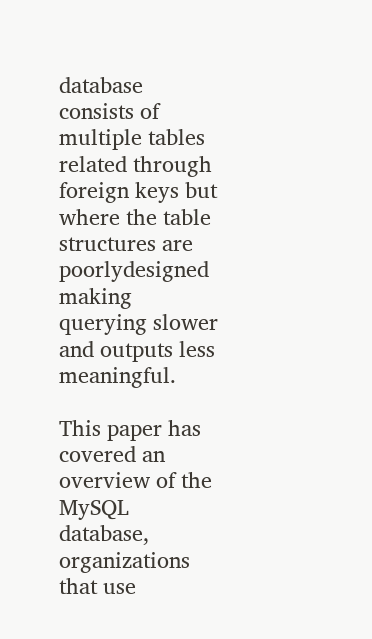database consists of multiple tables related through foreign keys but where the table structures are poorlydesigned making querying slower and outputs less meaningful.

This paper has covered an overview of the MySQL database, organizations that use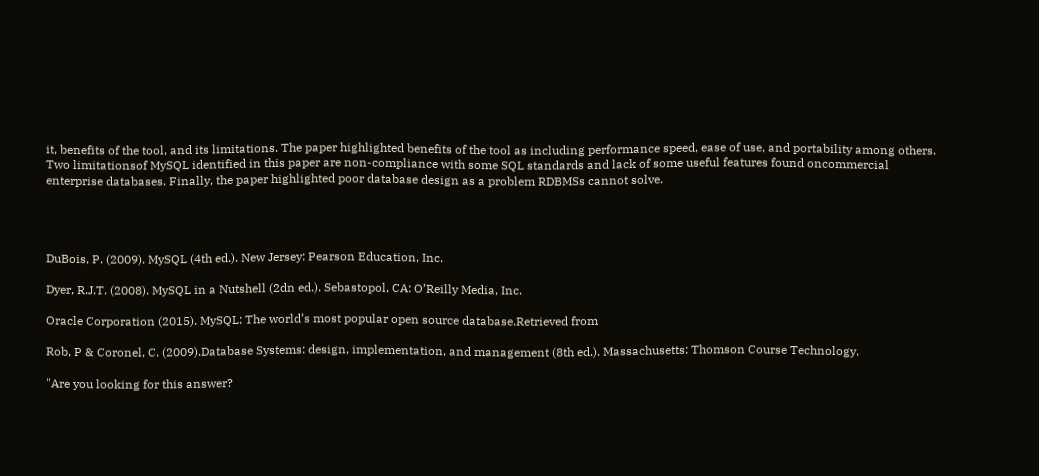it, benefits of the tool, and its limitations. The paper highlighted benefits of the tool as including performance speed, ease of use, and portability among others. Two limitationsof MySQL identified in this paper are non-compliance with some SQL standards and lack of some useful features found oncommercial enterprise databases. Finally, the paper highlighted poor database design as a problem RDBMSs cannot solve.




DuBois, P. (2009). MySQL (4th ed.). New Jersey: Pearson Education, Inc.

Dyer, R.J.T. (2008). MySQL in a Nutshell (2dn ed.). Sebastopol, CA: O’Reilly Media, Inc.

Oracle Corporation (2015). MySQL: The world’s most popular open source database.Retrieved from

Rob, P & Coronel, C. (2009).Database Systems: design, implementation, and management (8th ed.). Massachusetts: Thomson Course Technology.

"Are you looking for this answer?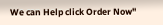We can Help click Order Now"